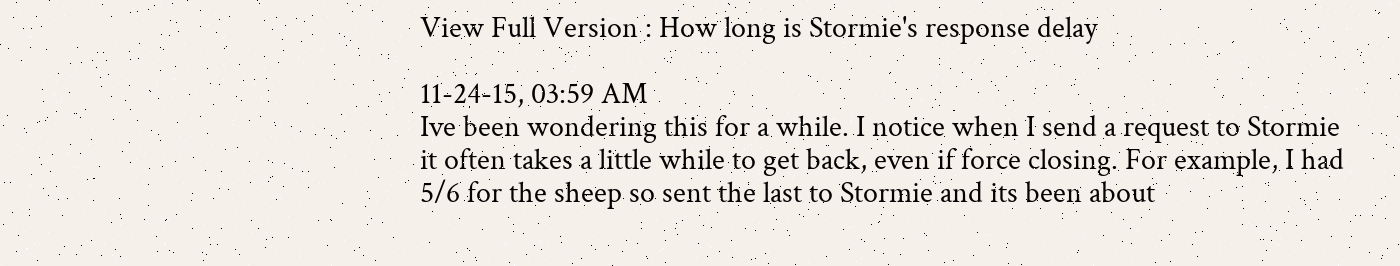View Full Version : How long is Stormie's response delay

11-24-15, 03:59 AM
Ive been wondering this for a while. I notice when I send a request to Stormie it often takes a little while to get back, even if force closing. For example, I had 5/6 for the sheep so sent the last to Stormie and its been about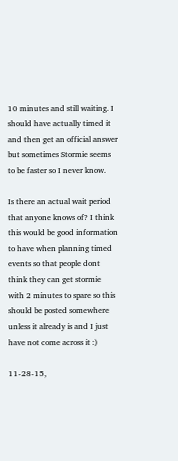10 minutes and still waiting. I should have actually timed it and then get an official answer but sometimes Stormie seems to be faster so I never know.

Is there an actual wait period that anyone knows of? I think this would be good information to have when planning timed events so that people dont think they can get stormie with 2 minutes to spare so this should be posted somewhere unless it already is and I just have not come across it :)

11-28-15,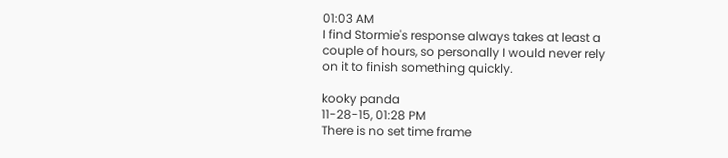01:03 AM
I find Stormie's response always takes at least a couple of hours, so personally I would never rely on it to finish something quickly.

kooky panda
11-28-15, 01:28 PM
There is no set time frame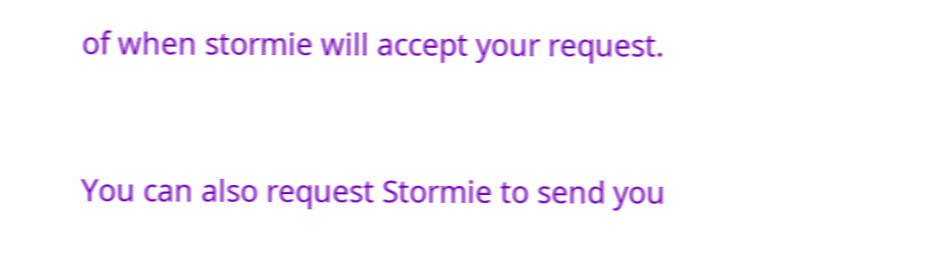of when stormie will accept your request.


You can also request Stormie to send you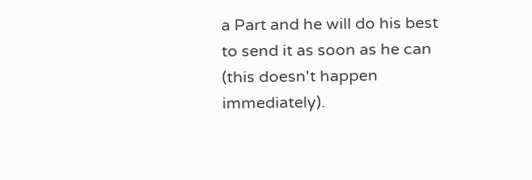a Part and he will do his best to send it as soon as he can (this doesn't happen immediately).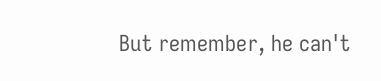But remember, he can't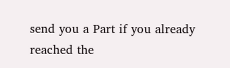send you a Part if you already reached the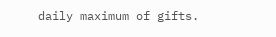daily maximum of gifts.